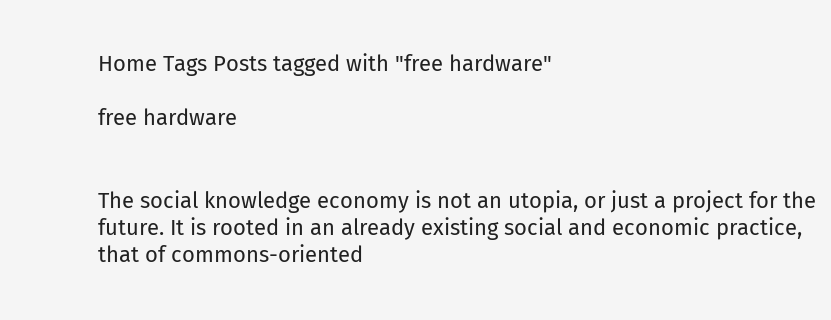Home Tags Posts tagged with "free hardware"

free hardware


The social knowledge economy is not an utopia, or just a project for the future. It is rooted in an already existing social and economic practice, that of commons-oriented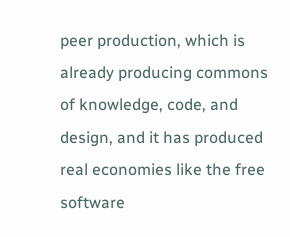peer production, which is already producing commons of knowledge, code, and design, and it has produced real economies like the free software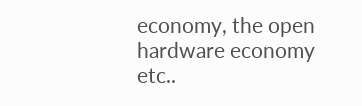economy, the open hardware economy etc..